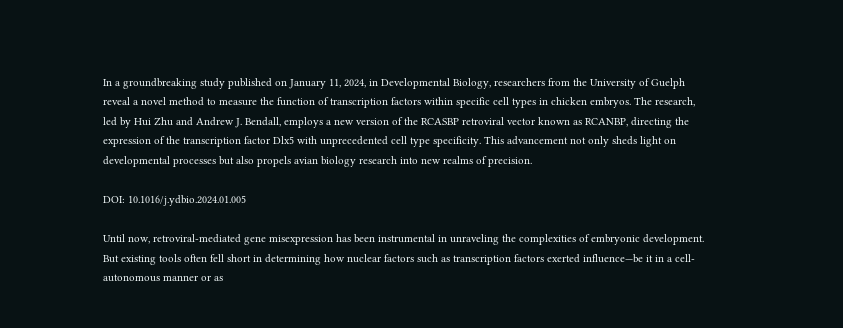In a groundbreaking study published on January 11, 2024, in Developmental Biology, researchers from the University of Guelph reveal a novel method to measure the function of transcription factors within specific cell types in chicken embryos. The research, led by Hui Zhu and Andrew J. Bendall, employs a new version of the RCASBP retroviral vector known as RCANBP, directing the expression of the transcription factor Dlx5 with unprecedented cell type specificity. This advancement not only sheds light on developmental processes but also propels avian biology research into new realms of precision.

DOI: 10.1016/j.ydbio.2024.01.005

Until now, retroviral-mediated gene misexpression has been instrumental in unraveling the complexities of embryonic development. But existing tools often fell short in determining how nuclear factors such as transcription factors exerted influence—be it in a cell-autonomous manner or as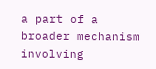a part of a broader mechanism involving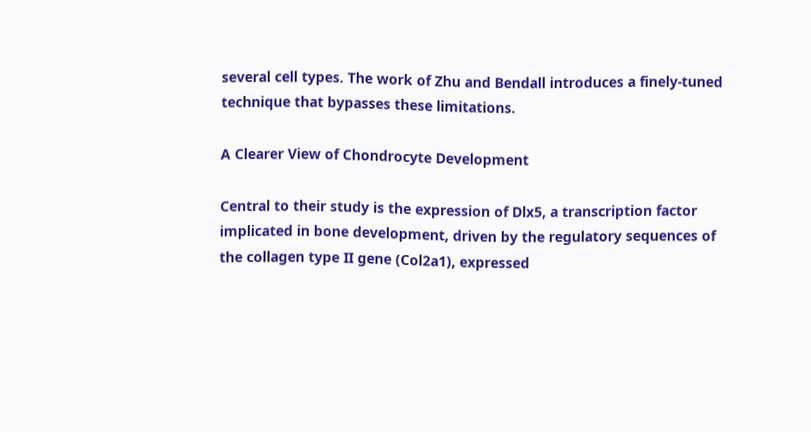several cell types. The work of Zhu and Bendall introduces a finely-tuned technique that bypasses these limitations.

A Clearer View of Chondrocyte Development

Central to their study is the expression of Dlx5, a transcription factor implicated in bone development, driven by the regulatory sequences of the collagen type II gene (Col2a1), expressed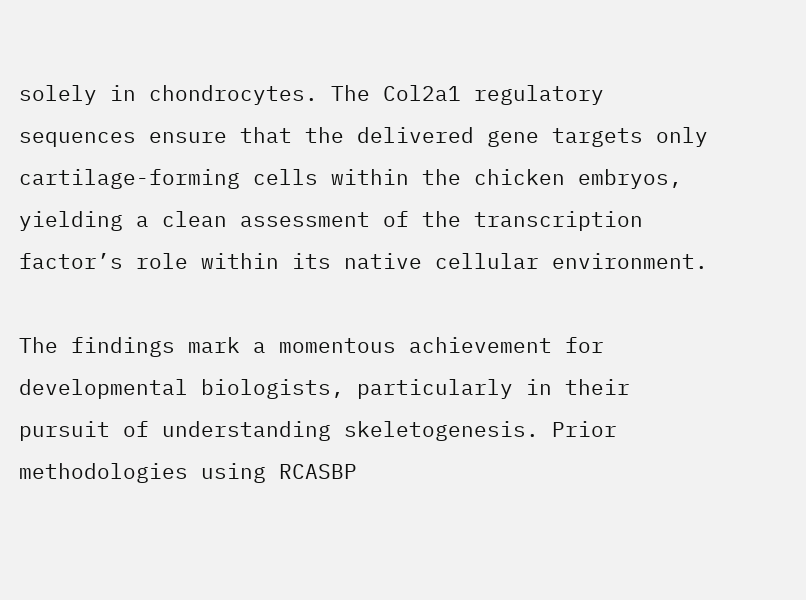solely in chondrocytes. The Col2a1 regulatory sequences ensure that the delivered gene targets only cartilage-forming cells within the chicken embryos, yielding a clean assessment of the transcription factor’s role within its native cellular environment.

The findings mark a momentous achievement for developmental biologists, particularly in their pursuit of understanding skeletogenesis. Prior methodologies using RCASBP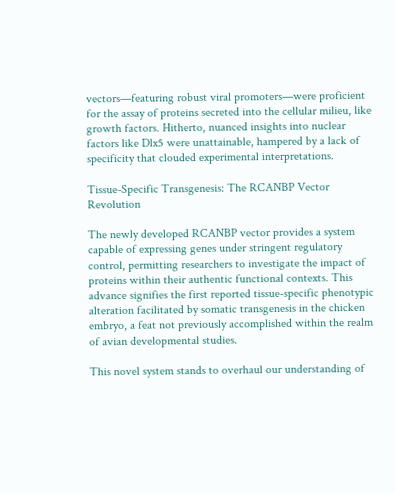vectors—featuring robust viral promoters—were proficient for the assay of proteins secreted into the cellular milieu, like growth factors. Hitherto, nuanced insights into nuclear factors like Dlx5 were unattainable, hampered by a lack of specificity that clouded experimental interpretations.

Tissue-Specific Transgenesis: The RCANBP Vector Revolution

The newly developed RCANBP vector provides a system capable of expressing genes under stringent regulatory control, permitting researchers to investigate the impact of proteins within their authentic functional contexts. This advance signifies the first reported tissue-specific phenotypic alteration facilitated by somatic transgenesis in the chicken embryo, a feat not previously accomplished within the realm of avian developmental studies.

This novel system stands to overhaul our understanding of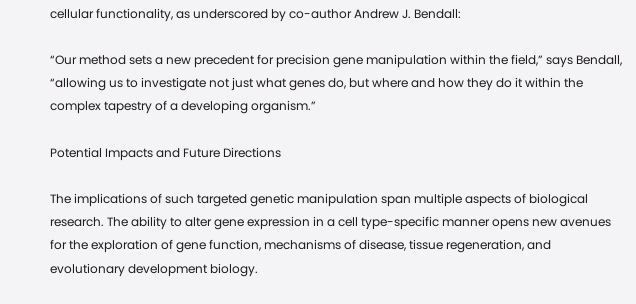cellular functionality, as underscored by co-author Andrew J. Bendall:

“Our method sets a new precedent for precision gene manipulation within the field,” says Bendall, “allowing us to investigate not just what genes do, but where and how they do it within the complex tapestry of a developing organism.”

Potential Impacts and Future Directions

The implications of such targeted genetic manipulation span multiple aspects of biological research. The ability to alter gene expression in a cell type-specific manner opens new avenues for the exploration of gene function, mechanisms of disease, tissue regeneration, and evolutionary development biology.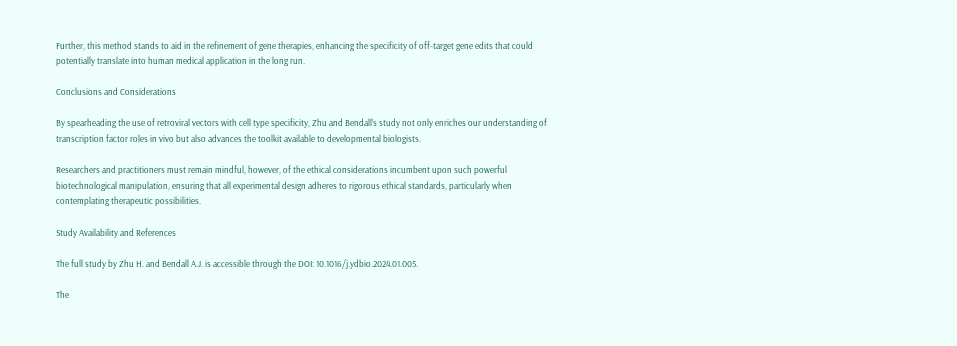Further, this method stands to aid in the refinement of gene therapies, enhancing the specificity of off-target gene edits that could potentially translate into human medical application in the long run.

Conclusions and Considerations

By spearheading the use of retroviral vectors with cell type specificity, Zhu and Bendall’s study not only enriches our understanding of transcription factor roles in vivo but also advances the toolkit available to developmental biologists.

Researchers and practitioners must remain mindful, however, of the ethical considerations incumbent upon such powerful biotechnological manipulation, ensuring that all experimental design adheres to rigorous ethical standards, particularly when contemplating therapeutic possibilities.

Study Availability and References

The full study by Zhu H. and Bendall A.J. is accessible through the DOI: 10.1016/j.ydbio.2024.01.005.

The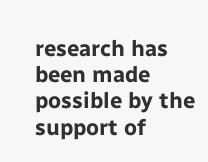research has been made possible by the support of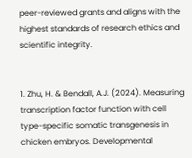peer-reviewed grants and aligns with the highest standards of research ethics and scientific integrity.


1. Zhu, H. & Bendall, A.J. (2024). Measuring transcription factor function with cell type-specific somatic transgenesis in chicken embryos. Developmental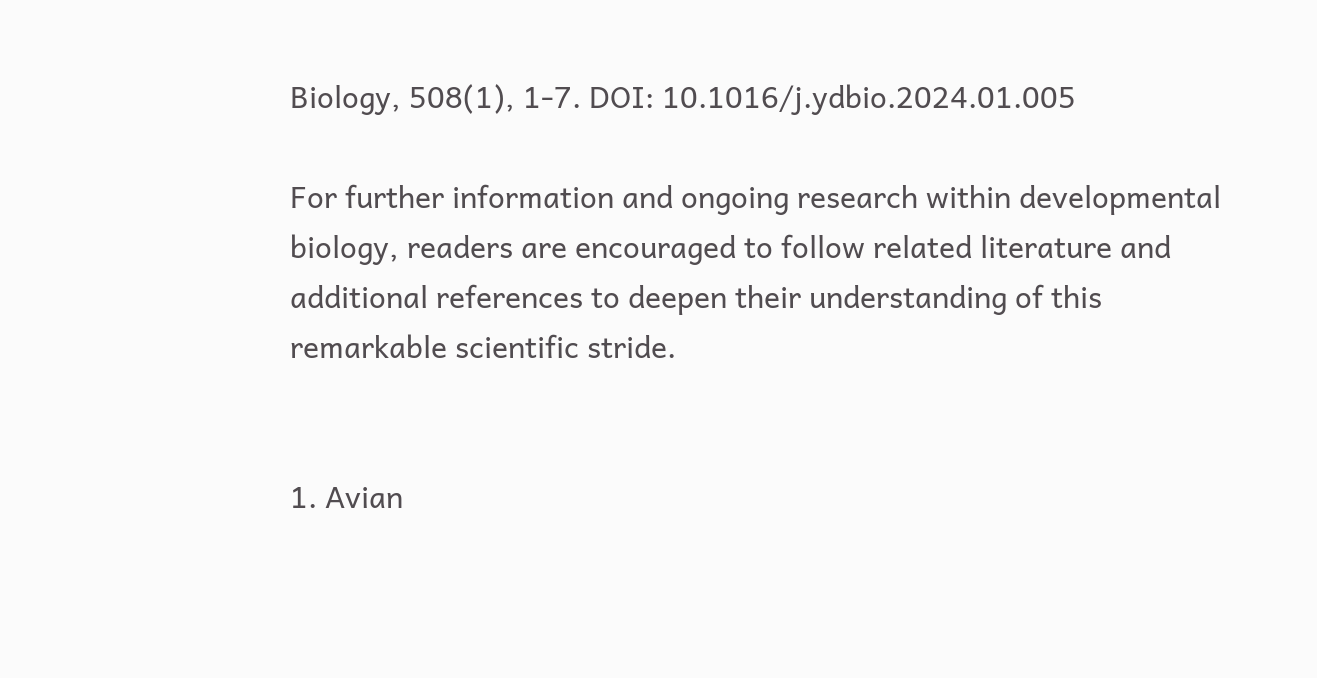Biology, 508(1), 1-7. DOI: 10.1016/j.ydbio.2024.01.005

For further information and ongoing research within developmental biology, readers are encouraged to follow related literature and additional references to deepen their understanding of this remarkable scientific stride.


1. Avian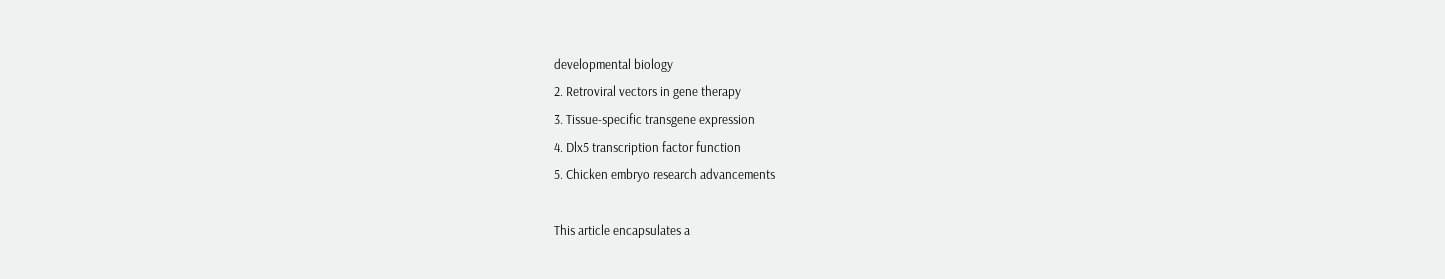developmental biology
2. Retroviral vectors in gene therapy
3. Tissue-specific transgene expression
4. Dlx5 transcription factor function
5. Chicken embryo research advancements

This article encapsulates a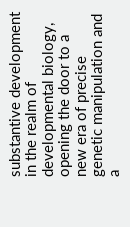substantive development in the realm of developmental biology, opening the door to a new era of precise genetic manipulation and a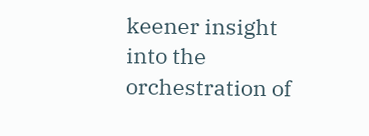keener insight into the orchestration of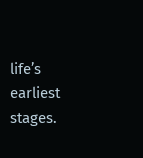life’s earliest stages.